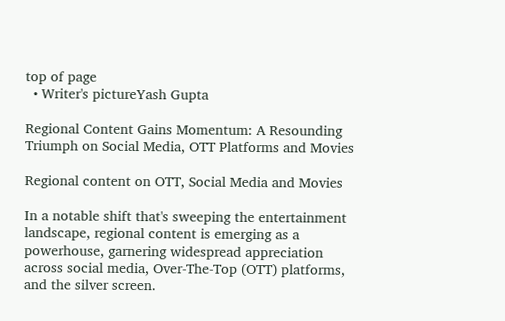top of page
  • Writer's pictureYash Gupta

Regional Content Gains Momentum: A Resounding Triumph on Social Media, OTT Platforms and Movies

Regional content on OTT, Social Media and Movies

In a notable shift that's sweeping the entertainment landscape, regional content is emerging as a powerhouse, garnering widespread appreciation across social media, Over-The-Top (OTT) platforms, and the silver screen.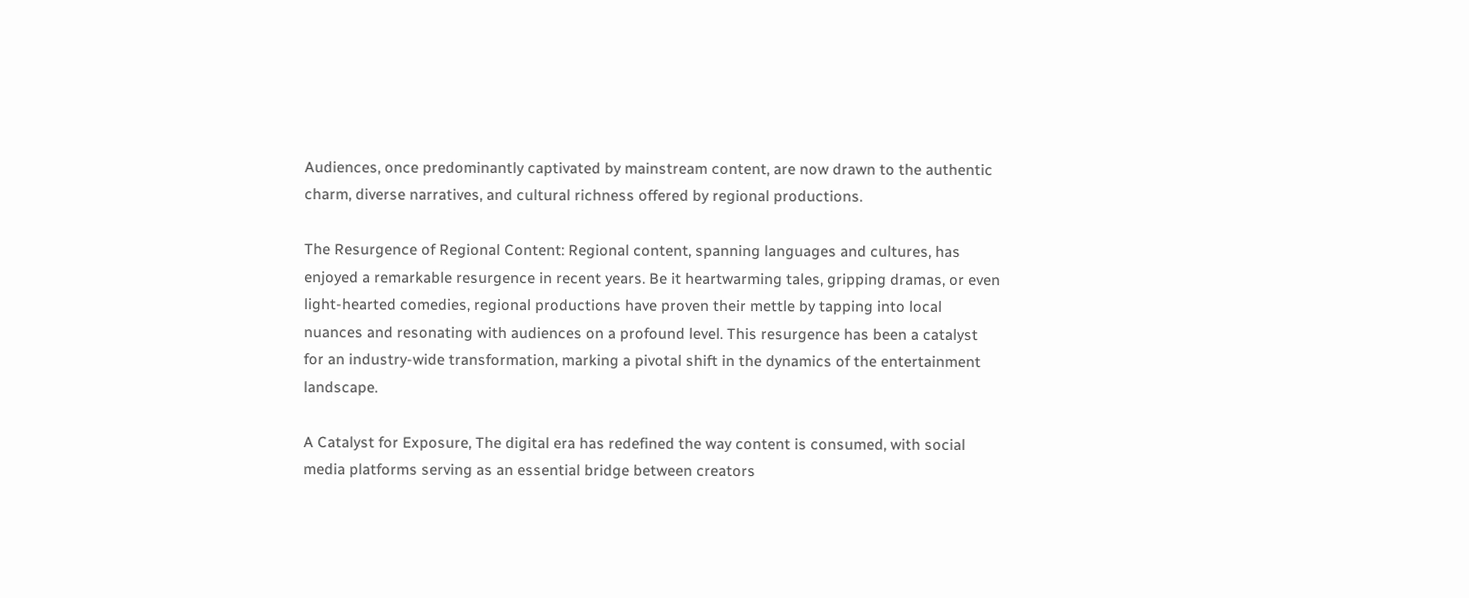Audiences, once predominantly captivated by mainstream content, are now drawn to the authentic charm, diverse narratives, and cultural richness offered by regional productions.

The Resurgence of Regional Content: Regional content, spanning languages and cultures, has enjoyed a remarkable resurgence in recent years. Be it heartwarming tales, gripping dramas, or even light-hearted comedies, regional productions have proven their mettle by tapping into local nuances and resonating with audiences on a profound level. This resurgence has been a catalyst for an industry-wide transformation, marking a pivotal shift in the dynamics of the entertainment landscape.

A Catalyst for Exposure, The digital era has redefined the way content is consumed, with social media platforms serving as an essential bridge between creators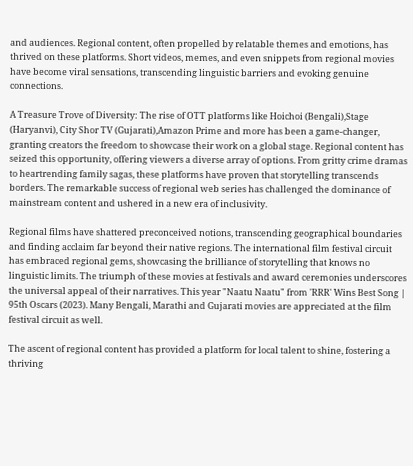and audiences. Regional content, often propelled by relatable themes and emotions, has thrived on these platforms. Short videos, memes, and even snippets from regional movies have become viral sensations, transcending linguistic barriers and evoking genuine connections.

A Treasure Trove of Diversity: The rise of OTT platforms like Hoichoi (Bengali),Stage (Haryanvi), City Shor TV (Gujarati),Amazon Prime and more has been a game-changer, granting creators the freedom to showcase their work on a global stage. Regional content has seized this opportunity, offering viewers a diverse array of options. From gritty crime dramas to heartrending family sagas, these platforms have proven that storytelling transcends borders. The remarkable success of regional web series has challenged the dominance of mainstream content and ushered in a new era of inclusivity.

Regional films have shattered preconceived notions, transcending geographical boundaries and finding acclaim far beyond their native regions. The international film festival circuit has embraced regional gems, showcasing the brilliance of storytelling that knows no linguistic limits. The triumph of these movies at festivals and award ceremonies underscores the universal appeal of their narratives. This year "Naatu Naatu" from 'RRR' Wins Best Song | 95th Oscars (2023). Many Bengali, Marathi and Gujarati movies are appreciated at the film festival circuit as well.

The ascent of regional content has provided a platform for local talent to shine, fostering a thriving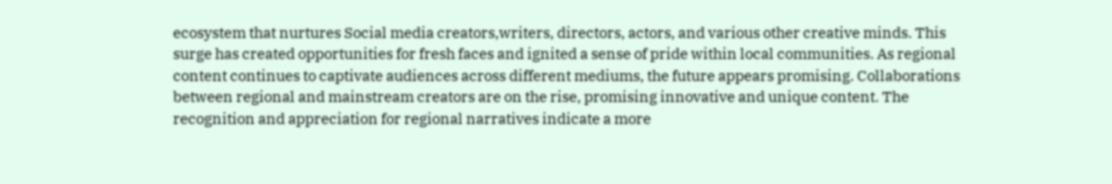ecosystem that nurtures Social media creators,writers, directors, actors, and various other creative minds. This surge has created opportunities for fresh faces and ignited a sense of pride within local communities. As regional content continues to captivate audiences across different mediums, the future appears promising. Collaborations between regional and mainstream creators are on the rise, promising innovative and unique content. The recognition and appreciation for regional narratives indicate a more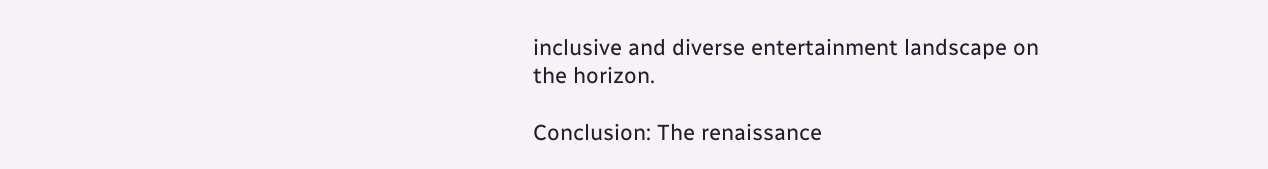inclusive and diverse entertainment landscape on the horizon.

Conclusion: The renaissance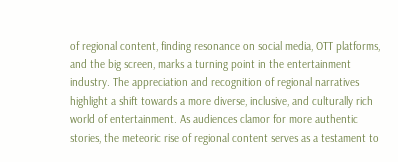of regional content, finding resonance on social media, OTT platforms, and the big screen, marks a turning point in the entertainment industry. The appreciation and recognition of regional narratives highlight a shift towards a more diverse, inclusive, and culturally rich world of entertainment. As audiences clamor for more authentic stories, the meteoric rise of regional content serves as a testament to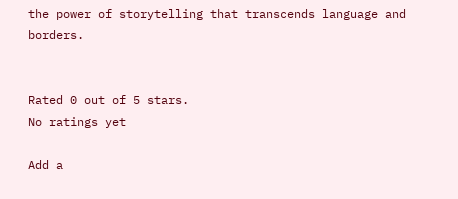the power of storytelling that transcends language and borders.


Rated 0 out of 5 stars.
No ratings yet

Add a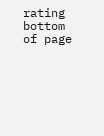rating
bottom of page